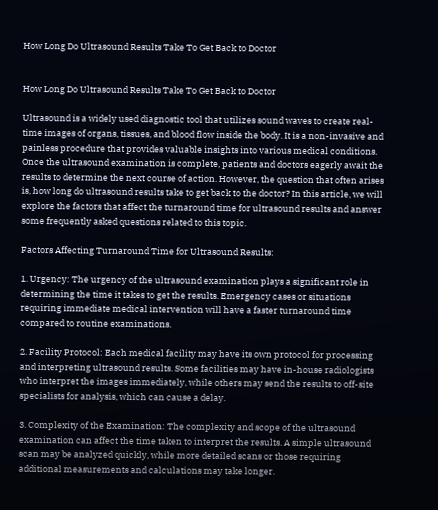How Long Do Ultrasound Results Take To Get Back to Doctor


How Long Do Ultrasound Results Take To Get Back to Doctor

Ultrasound is a widely used diagnostic tool that utilizes sound waves to create real-time images of organs, tissues, and blood flow inside the body. It is a non-invasive and painless procedure that provides valuable insights into various medical conditions. Once the ultrasound examination is complete, patients and doctors eagerly await the results to determine the next course of action. However, the question that often arises is, how long do ultrasound results take to get back to the doctor? In this article, we will explore the factors that affect the turnaround time for ultrasound results and answer some frequently asked questions related to this topic.

Factors Affecting Turnaround Time for Ultrasound Results:

1. Urgency: The urgency of the ultrasound examination plays a significant role in determining the time it takes to get the results. Emergency cases or situations requiring immediate medical intervention will have a faster turnaround time compared to routine examinations.

2. Facility Protocol: Each medical facility may have its own protocol for processing and interpreting ultrasound results. Some facilities may have in-house radiologists who interpret the images immediately, while others may send the results to off-site specialists for analysis, which can cause a delay.

3. Complexity of the Examination: The complexity and scope of the ultrasound examination can affect the time taken to interpret the results. A simple ultrasound scan may be analyzed quickly, while more detailed scans or those requiring additional measurements and calculations may take longer.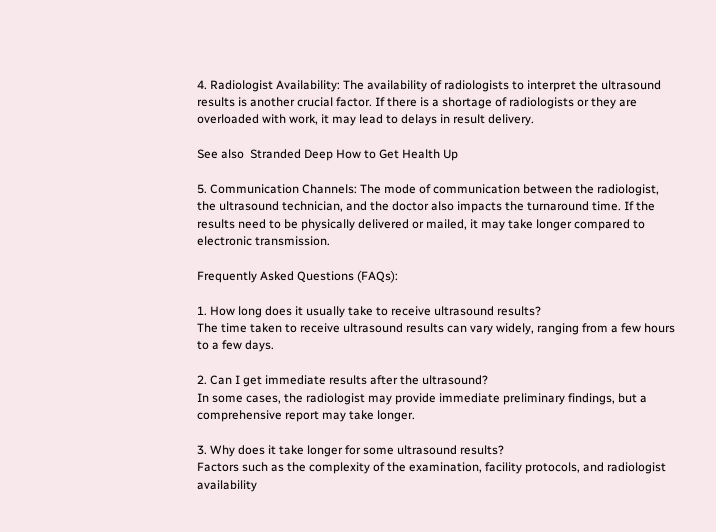4. Radiologist Availability: The availability of radiologists to interpret the ultrasound results is another crucial factor. If there is a shortage of radiologists or they are overloaded with work, it may lead to delays in result delivery.

See also  Stranded Deep How to Get Health Up

5. Communication Channels: The mode of communication between the radiologist, the ultrasound technician, and the doctor also impacts the turnaround time. If the results need to be physically delivered or mailed, it may take longer compared to electronic transmission.

Frequently Asked Questions (FAQs):

1. How long does it usually take to receive ultrasound results?
The time taken to receive ultrasound results can vary widely, ranging from a few hours to a few days.

2. Can I get immediate results after the ultrasound?
In some cases, the radiologist may provide immediate preliminary findings, but a comprehensive report may take longer.

3. Why does it take longer for some ultrasound results?
Factors such as the complexity of the examination, facility protocols, and radiologist availability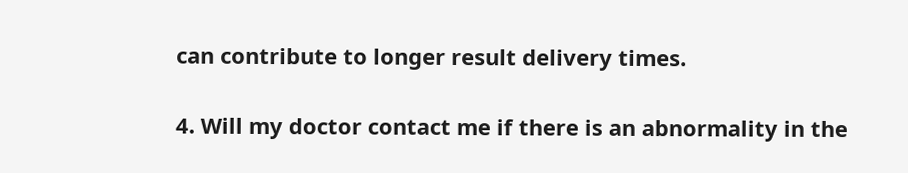can contribute to longer result delivery times.

4. Will my doctor contact me if there is an abnormality in the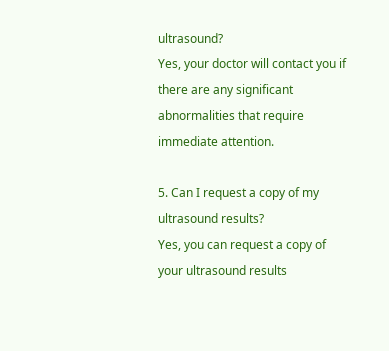ultrasound?
Yes, your doctor will contact you if there are any significant abnormalities that require immediate attention.

5. Can I request a copy of my ultrasound results?
Yes, you can request a copy of your ultrasound results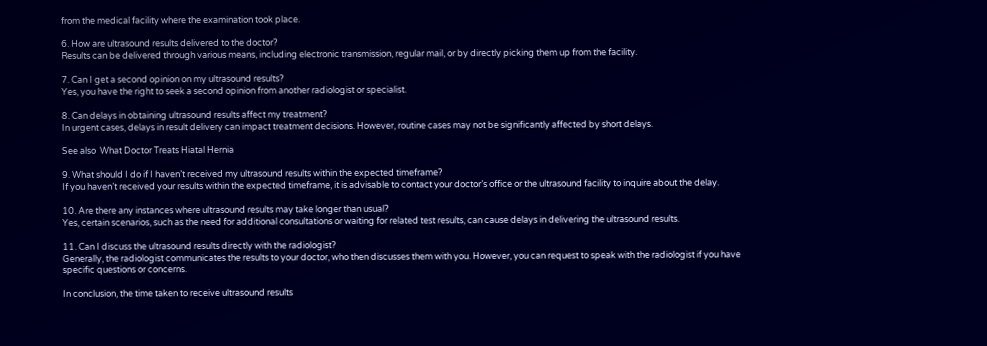from the medical facility where the examination took place.

6. How are ultrasound results delivered to the doctor?
Results can be delivered through various means, including electronic transmission, regular mail, or by directly picking them up from the facility.

7. Can I get a second opinion on my ultrasound results?
Yes, you have the right to seek a second opinion from another radiologist or specialist.

8. Can delays in obtaining ultrasound results affect my treatment?
In urgent cases, delays in result delivery can impact treatment decisions. However, routine cases may not be significantly affected by short delays.

See also  What Doctor Treats Hiatal Hernia

9. What should I do if I haven’t received my ultrasound results within the expected timeframe?
If you haven’t received your results within the expected timeframe, it is advisable to contact your doctor’s office or the ultrasound facility to inquire about the delay.

10. Are there any instances where ultrasound results may take longer than usual?
Yes, certain scenarios, such as the need for additional consultations or waiting for related test results, can cause delays in delivering the ultrasound results.

11. Can I discuss the ultrasound results directly with the radiologist?
Generally, the radiologist communicates the results to your doctor, who then discusses them with you. However, you can request to speak with the radiologist if you have specific questions or concerns.

In conclusion, the time taken to receive ultrasound results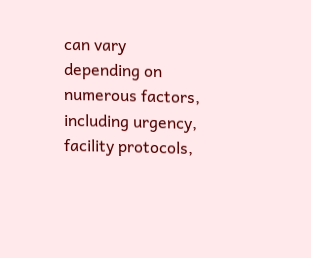can vary depending on numerous factors, including urgency, facility protocols,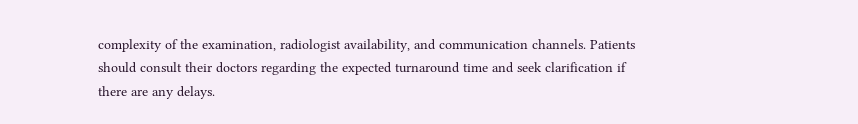complexity of the examination, radiologist availability, and communication channels. Patients should consult their doctors regarding the expected turnaround time and seek clarification if there are any delays.